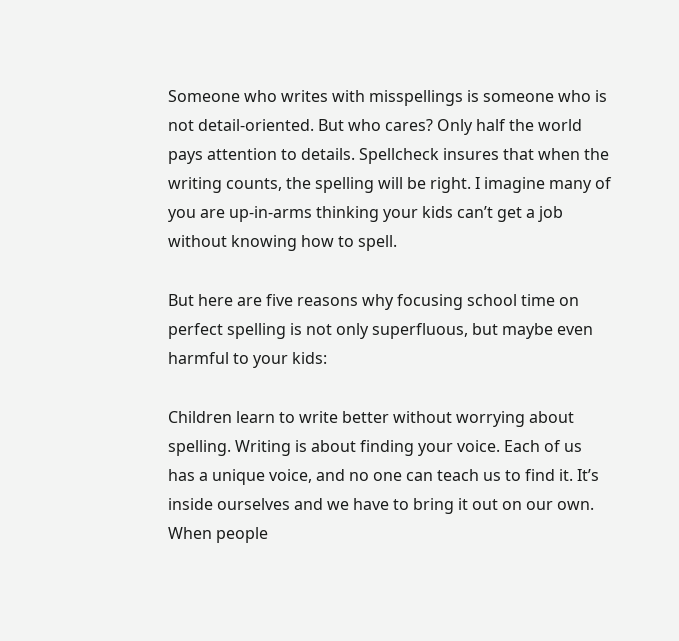Someone who writes with misspellings is someone who is not detail-oriented. But who cares? Only half the world pays attention to details. Spellcheck insures that when the writing counts, the spelling will be right. I imagine many of you are up-in-arms thinking your kids can’t get a job without knowing how to spell.

But here are five reasons why focusing school time on perfect spelling is not only superfluous, but maybe even harmful to your kids:

Children learn to write better without worrying about spelling. Writing is about finding your voice. Each of us has a unique voice, and no one can teach us to find it. It’s inside ourselves and we have to bring it out on our own. When people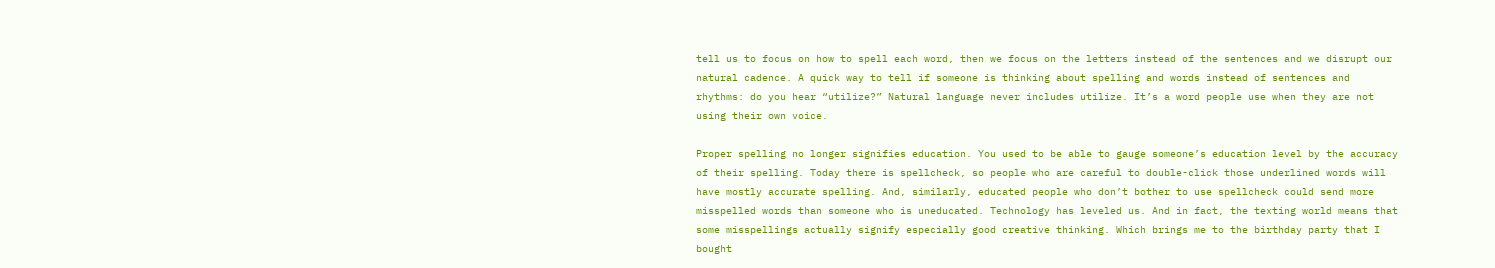tell us to focus on how to spell each word, then we focus on the letters instead of the sentences and we disrupt our natural cadence. A quick way to tell if someone is thinking about spelling and words instead of sentences and rhythms: do you hear “utilize?” Natural language never includes utilize. It’s a word people use when they are not using their own voice.

Proper spelling no longer signifies education. You used to be able to gauge someone’s education level by the accuracy of their spelling. Today there is spellcheck, so people who are careful to double-click those underlined words will have mostly accurate spelling. And, similarly, educated people who don’t bother to use spellcheck could send more misspelled words than someone who is uneducated. Technology has leveled us. And in fact, the texting world means that some misspellings actually signify especially good creative thinking. Which brings me to the birthday party that I bought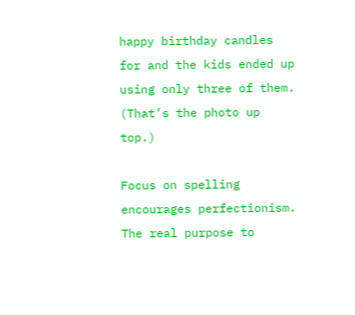happy birthday candles for and the kids ended up using only three of them. (That’s the photo up top.)

Focus on spelling encourages perfectionism. The real purpose to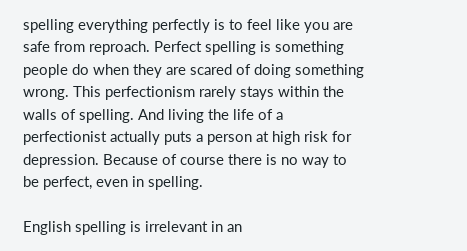spelling everything perfectly is to feel like you are safe from reproach. Perfect spelling is something people do when they are scared of doing something wrong. This perfectionism rarely stays within the walls of spelling. And living the life of a perfectionist actually puts a person at high risk for depression. Because of course there is no way to be perfect, even in spelling.

English spelling is irrelevant in an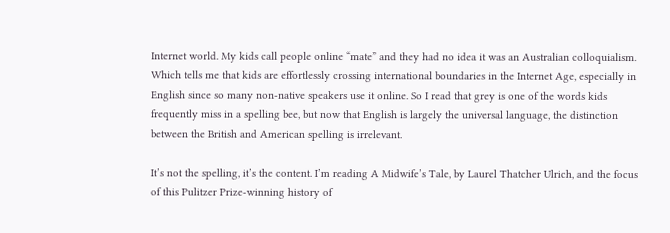Internet world. My kids call people online “mate” and they had no idea it was an Australian colloquialism. Which tells me that kids are effortlessly crossing international boundaries in the Internet Age, especially in English since so many non-native speakers use it online. So I read that grey is one of the words kids frequently miss in a spelling bee, but now that English is largely the universal language, the distinction between the British and American spelling is irrelevant.

It’s not the spelling, it’s the content. I’m reading A Midwife’s Tale, by Laurel Thatcher Ulrich, and the focus of this Pulitzer Prize-winning history of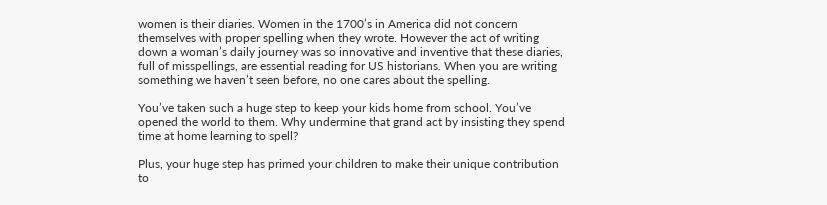women is their diaries. Women in the 1700’s in America did not concern themselves with proper spelling when they wrote. However the act of writing down a woman’s daily journey was so innovative and inventive that these diaries, full of misspellings, are essential reading for US historians. When you are writing something we haven’t seen before, no one cares about the spelling.

You’ve taken such a huge step to keep your kids home from school. You’ve opened the world to them. Why undermine that grand act by insisting they spend time at home learning to spell?

Plus, your huge step has primed your children to make their unique contribution to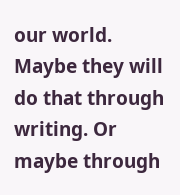our world. Maybe they will do that through writing. Or maybe through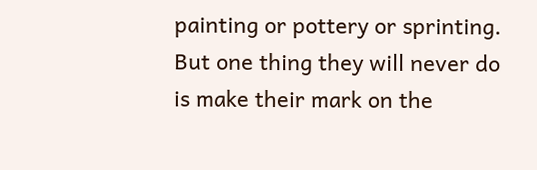painting or pottery or sprinting. But one thing they will never do is make their mark on the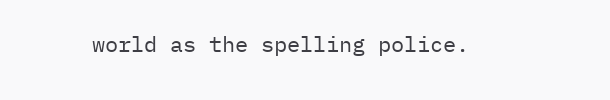world as the spelling police.